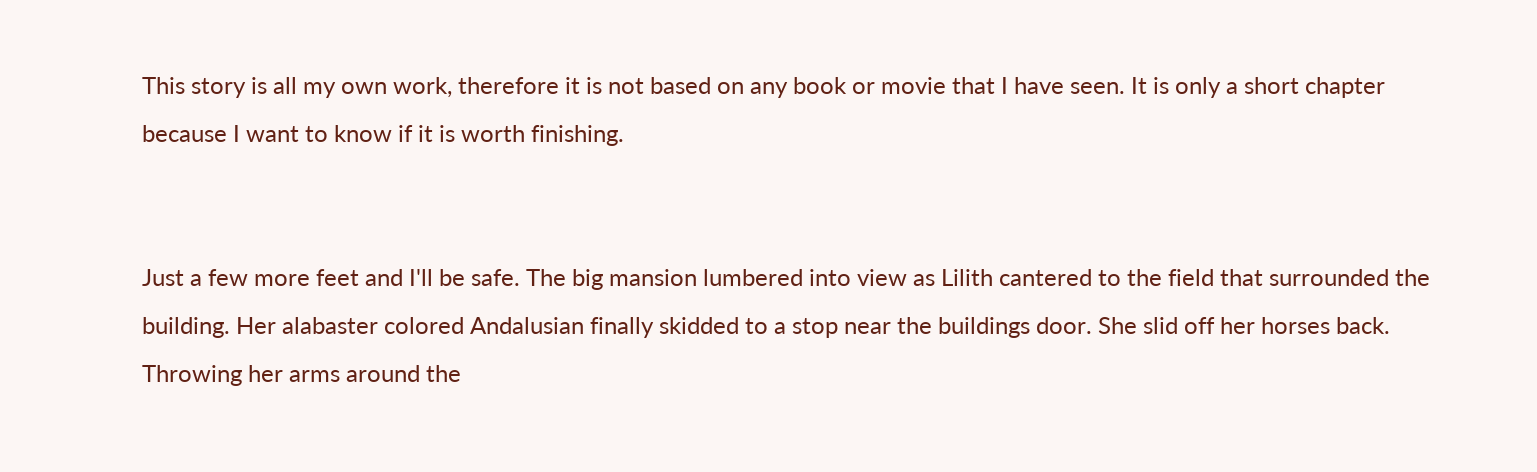This story is all my own work, therefore it is not based on any book or movie that I have seen. It is only a short chapter because I want to know if it is worth finishing.


Just a few more feet and I'll be safe. The big mansion lumbered into view as Lilith cantered to the field that surrounded the building. Her alabaster colored Andalusian finally skidded to a stop near the buildings door. She slid off her horses back. Throwing her arms around the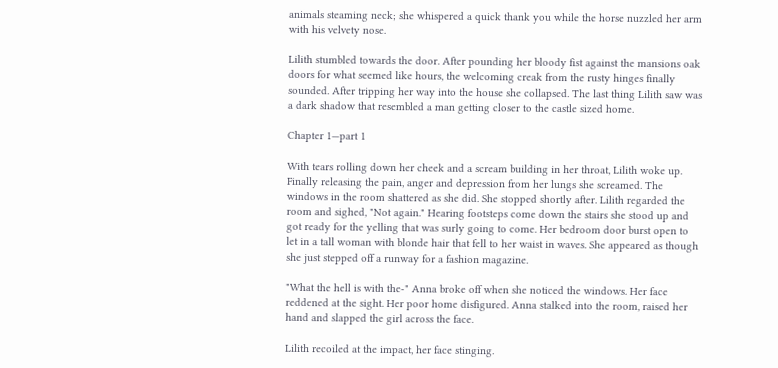animals steaming neck; she whispered a quick thank you while the horse nuzzled her arm with his velvety nose.

Lilith stumbled towards the door. After pounding her bloody fist against the mansions oak doors for what seemed like hours, the welcoming creak from the rusty hinges finally sounded. After tripping her way into the house she collapsed. The last thing Lilith saw was a dark shadow that resembled a man getting closer to the castle sized home.

Chapter 1—part 1

With tears rolling down her cheek and a scream building in her throat, Lilith woke up. Finally releasing the pain, anger and depression from her lungs she screamed. The windows in the room shattered as she did. She stopped shortly after. Lilith regarded the room and sighed, "Not again." Hearing footsteps come down the stairs she stood up and got ready for the yelling that was surly going to come. Her bedroom door burst open to let in a tall woman with blonde hair that fell to her waist in waves. She appeared as though she just stepped off a runway for a fashion magazine.

"What the hell is with the-" Anna broke off when she noticed the windows. Her face reddened at the sight. Her poor home disfigured. Anna stalked into the room, raised her hand and slapped the girl across the face.

Lilith recoiled at the impact, her face stinging.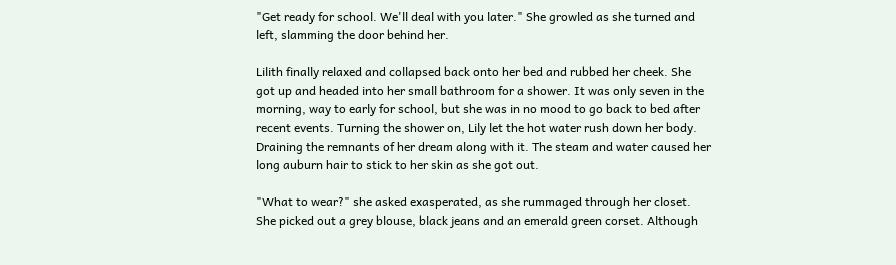"Get ready for school. We'll deal with you later." She growled as she turned and left, slamming the door behind her.

Lilith finally relaxed and collapsed back onto her bed and rubbed her cheek. She got up and headed into her small bathroom for a shower. It was only seven in the morning, way to early for school, but she was in no mood to go back to bed after recent events. Turning the shower on, Lily let the hot water rush down her body. Draining the remnants of her dream along with it. The steam and water caused her long auburn hair to stick to her skin as she got out.

"What to wear?" she asked exasperated, as she rummaged through her closet. She picked out a grey blouse, black jeans and an emerald green corset. Although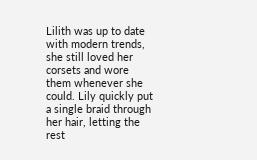Lilith was up to date with modern trends, she still loved her corsets and wore them whenever she could. Lily quickly put a single braid through her hair, letting the rest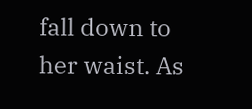fall down to her waist. As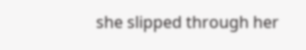she slipped through her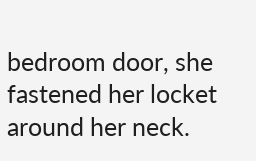bedroom door, she fastened her locket around her neck.